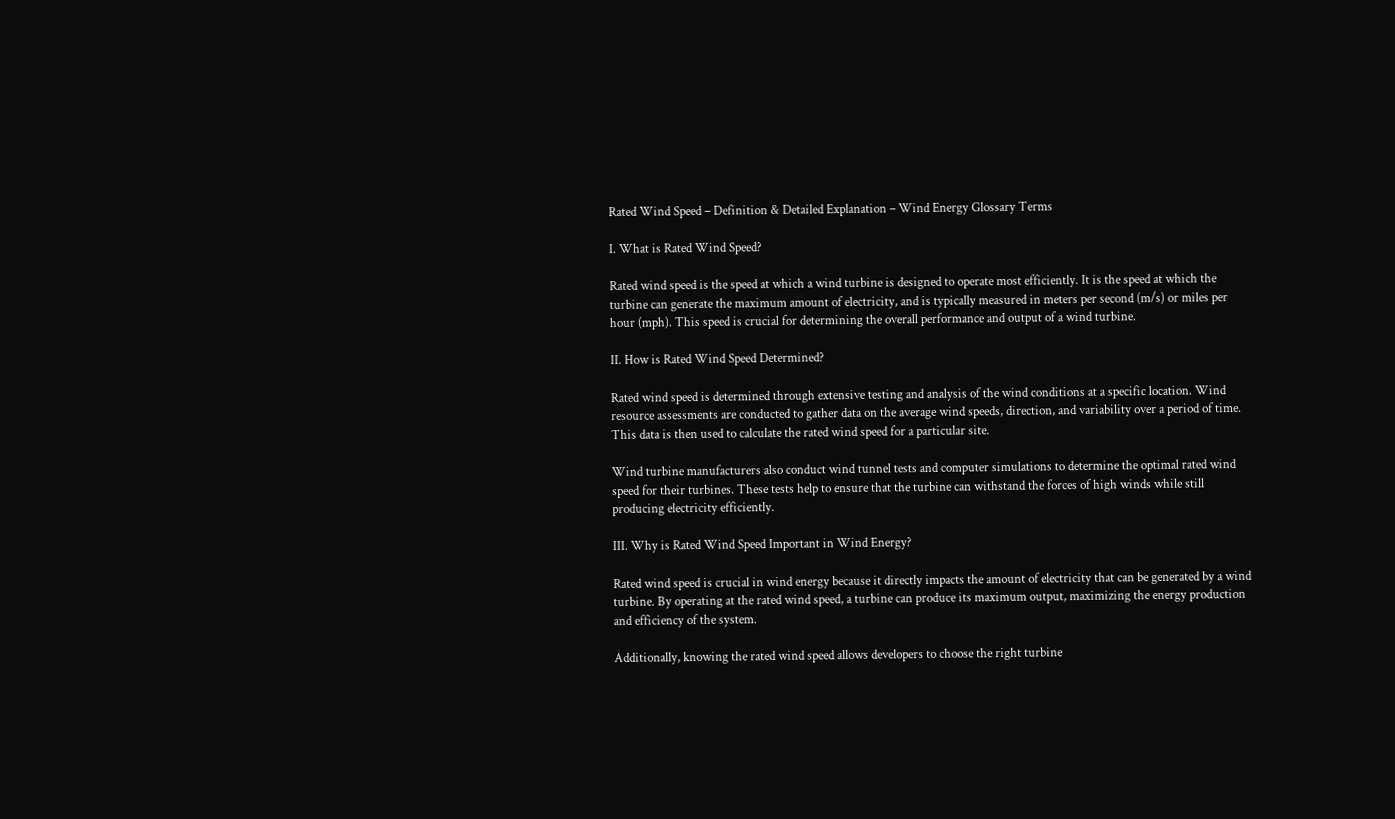Rated Wind Speed – Definition & Detailed Explanation – Wind Energy Glossary Terms

I. What is Rated Wind Speed?

Rated wind speed is the speed at which a wind turbine is designed to operate most efficiently. It is the speed at which the turbine can generate the maximum amount of electricity, and is typically measured in meters per second (m/s) or miles per hour (mph). This speed is crucial for determining the overall performance and output of a wind turbine.

II. How is Rated Wind Speed Determined?

Rated wind speed is determined through extensive testing and analysis of the wind conditions at a specific location. Wind resource assessments are conducted to gather data on the average wind speeds, direction, and variability over a period of time. This data is then used to calculate the rated wind speed for a particular site.

Wind turbine manufacturers also conduct wind tunnel tests and computer simulations to determine the optimal rated wind speed for their turbines. These tests help to ensure that the turbine can withstand the forces of high winds while still producing electricity efficiently.

III. Why is Rated Wind Speed Important in Wind Energy?

Rated wind speed is crucial in wind energy because it directly impacts the amount of electricity that can be generated by a wind turbine. By operating at the rated wind speed, a turbine can produce its maximum output, maximizing the energy production and efficiency of the system.

Additionally, knowing the rated wind speed allows developers to choose the right turbine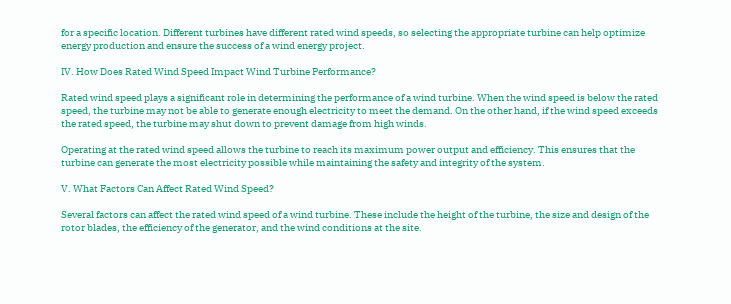for a specific location. Different turbines have different rated wind speeds, so selecting the appropriate turbine can help optimize energy production and ensure the success of a wind energy project.

IV. How Does Rated Wind Speed Impact Wind Turbine Performance?

Rated wind speed plays a significant role in determining the performance of a wind turbine. When the wind speed is below the rated speed, the turbine may not be able to generate enough electricity to meet the demand. On the other hand, if the wind speed exceeds the rated speed, the turbine may shut down to prevent damage from high winds.

Operating at the rated wind speed allows the turbine to reach its maximum power output and efficiency. This ensures that the turbine can generate the most electricity possible while maintaining the safety and integrity of the system.

V. What Factors Can Affect Rated Wind Speed?

Several factors can affect the rated wind speed of a wind turbine. These include the height of the turbine, the size and design of the rotor blades, the efficiency of the generator, and the wind conditions at the site.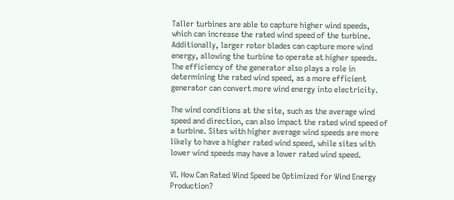Taller turbines are able to capture higher wind speeds, which can increase the rated wind speed of the turbine. Additionally, larger rotor blades can capture more wind energy, allowing the turbine to operate at higher speeds. The efficiency of the generator also plays a role in determining the rated wind speed, as a more efficient generator can convert more wind energy into electricity.

The wind conditions at the site, such as the average wind speed and direction, can also impact the rated wind speed of a turbine. Sites with higher average wind speeds are more likely to have a higher rated wind speed, while sites with lower wind speeds may have a lower rated wind speed.

VI. How Can Rated Wind Speed be Optimized for Wind Energy Production?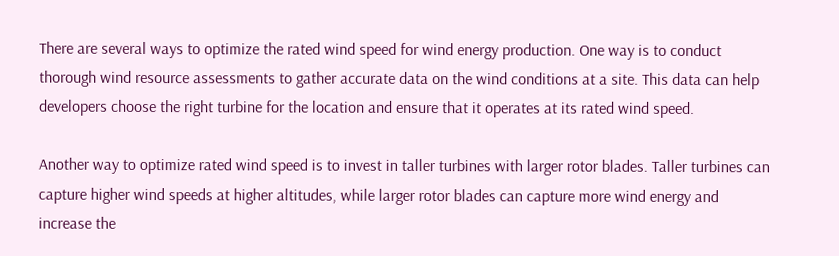There are several ways to optimize the rated wind speed for wind energy production. One way is to conduct thorough wind resource assessments to gather accurate data on the wind conditions at a site. This data can help developers choose the right turbine for the location and ensure that it operates at its rated wind speed.

Another way to optimize rated wind speed is to invest in taller turbines with larger rotor blades. Taller turbines can capture higher wind speeds at higher altitudes, while larger rotor blades can capture more wind energy and increase the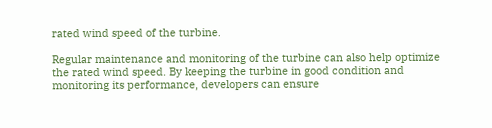rated wind speed of the turbine.

Regular maintenance and monitoring of the turbine can also help optimize the rated wind speed. By keeping the turbine in good condition and monitoring its performance, developers can ensure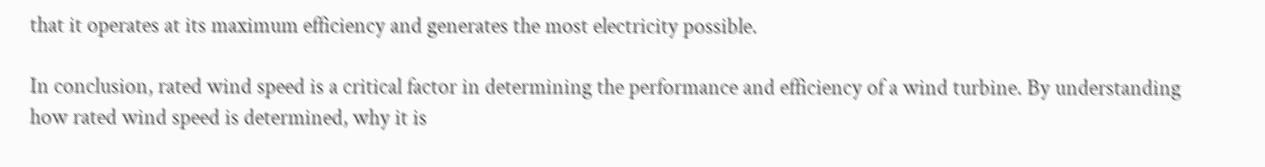that it operates at its maximum efficiency and generates the most electricity possible.

In conclusion, rated wind speed is a critical factor in determining the performance and efficiency of a wind turbine. By understanding how rated wind speed is determined, why it is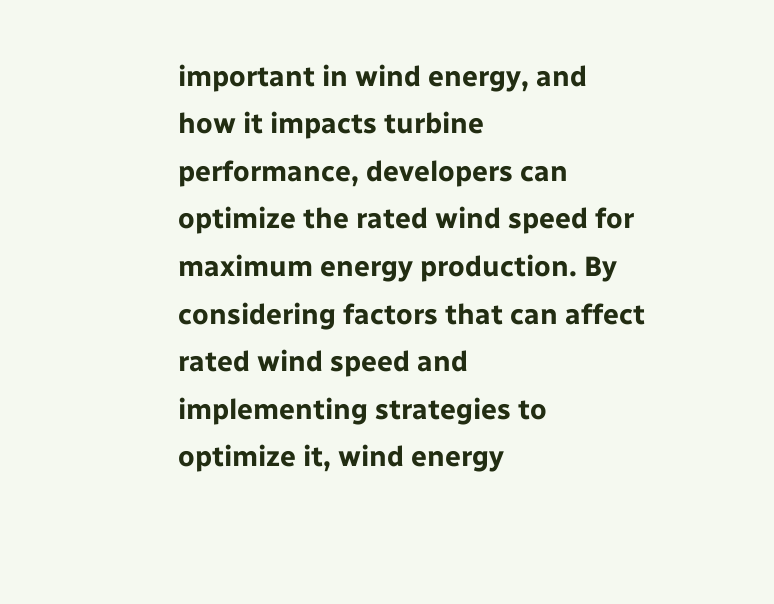important in wind energy, and how it impacts turbine performance, developers can optimize the rated wind speed for maximum energy production. By considering factors that can affect rated wind speed and implementing strategies to optimize it, wind energy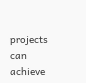projects can achieve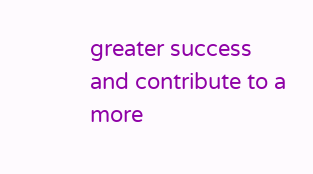greater success and contribute to a more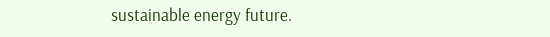sustainable energy future.